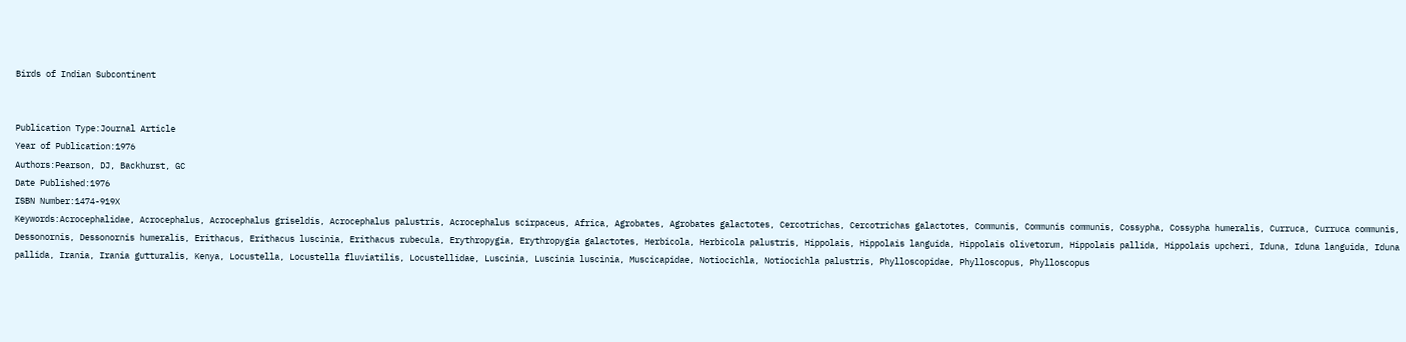Birds of Indian Subcontinent


Publication Type:Journal Article
Year of Publication:1976
Authors:Pearson, DJ, Backhurst, GC
Date Published:1976
ISBN Number:1474-919X
Keywords:Acrocephalidae, Acrocephalus, Acrocephalus griseldis, Acrocephalus palustris, Acrocephalus scirpaceus, Africa, Agrobates, Agrobates galactotes, Cercotrichas, Cercotrichas galactotes, Communis, Communis communis, Cossypha, Cossypha humeralis, Curruca, Curruca communis, Dessonornis, Dessonornis humeralis, Erithacus, Erithacus luscinia, Erithacus rubecula, Erythropygia, Erythropygia galactotes, Herbicola, Herbicola palustris, Hippolais, Hippolais languida, Hippolais olivetorum, Hippolais pallida, Hippolais upcheri, Iduna, Iduna languida, Iduna pallida, Irania, Irania gutturalis, Kenya, Locustella, Locustella fluviatilis, Locustellidae, Luscinia, Luscinia luscinia, Muscicapidae, Notiocichla, Notiocichla palustris, Phylloscopidae, Phylloscopus, Phylloscopus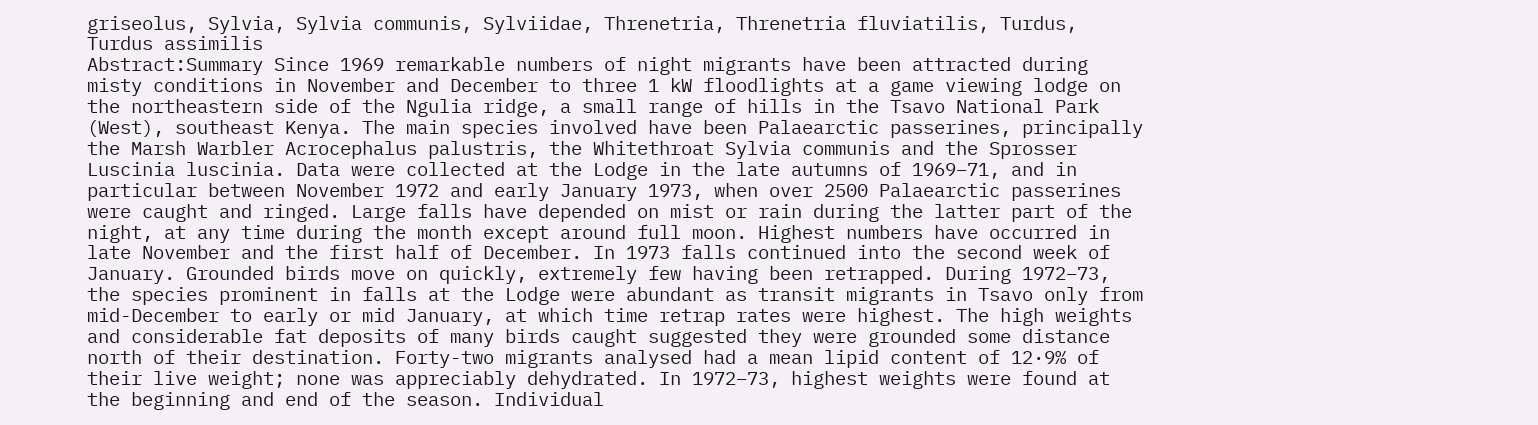griseolus, Sylvia, Sylvia communis, Sylviidae, Threnetria, Threnetria fluviatilis, Turdus, Turdus assimilis
Abstract:Summary Since 1969 remarkable numbers of night migrants have been attracted during misty conditions in November and December to three 1 kW floodlights at a game viewing lodge on the northeastern side of the Ngulia ridge, a small range of hills in the Tsavo National Park (West), southeast Kenya. The main species involved have been Palaearctic passerines, principally the Marsh Warbler Acrocephalus palustris, the Whitethroat Sylvia communis and the Sprosser Luscinia luscinia. Data were collected at the Lodge in the late autumns of 1969–71, and in particular between November 1972 and early January 1973, when over 2500 Palaearctic passerines were caught and ringed. Large falls have depended on mist or rain during the latter part of the night, at any time during the month except around full moon. Highest numbers have occurred in late November and the first half of December. In 1973 falls continued into the second week of January. Grounded birds move on quickly, extremely few having been retrapped. During 1972–73, the species prominent in falls at the Lodge were abundant as transit migrants in Tsavo only from mid-December to early or mid January, at which time retrap rates were highest. The high weights and considerable fat deposits of many birds caught suggested they were grounded some distance north of their destination. Forty-two migrants analysed had a mean lipid content of 12·9% of their live weight; none was appreciably dehydrated. In 1972–73, highest weights were found at the beginning and end of the season. Individual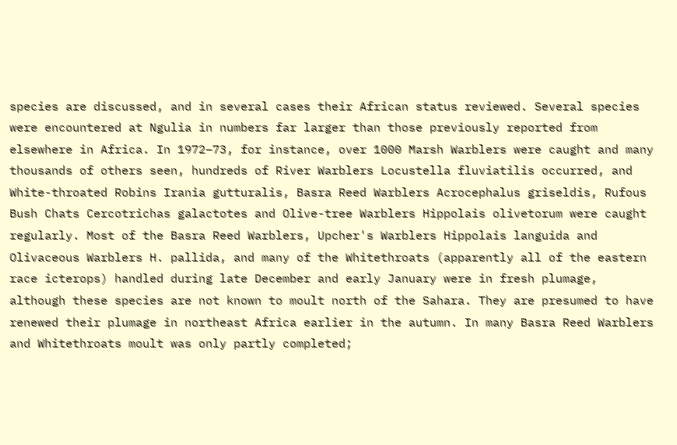species are discussed, and in several cases their African status reviewed. Several species were encountered at Ngulia in numbers far larger than those previously reported from elsewhere in Africa. In 1972–73, for instance, over 1000 Marsh Warblers were caught and many thousands of others seen, hundreds of River Warblers Locustella fluviatilis occurred, and White-throated Robins Irania gutturalis, Basra Reed Warblers Acrocephalus griseldis, Rufous Bush Chats Cercotrichas galactotes and Olive-tree Warblers Hippolais olivetorum were caught regularly. Most of the Basra Reed Warblers, Upcher's Warblers Hippolais languida and Olivaceous Warblers H. pallida, and many of the Whitethroats (apparently all of the eastern race icterops) handled during late December and early January were in fresh plumage, although these species are not known to moult north of the Sahara. They are presumed to have renewed their plumage in northeast Africa earlier in the autumn. In many Basra Reed Warblers and Whitethroats moult was only partly completed;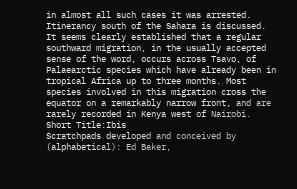in almost all such cases it was arrested. Itinerancy south of the Sahara is discussed. It seems clearly established that a regular southward migration, in the usually accepted sense of the word, occurs across Tsavo, of Palaearctic species which have already been in tropical Africa up to three months. Most species involved in this migration cross the equator on a remarkably narrow front, and are rarely recorded in Kenya west of Nairobi.
Short Title:Ibis
Scratchpads developed and conceived by (alphabetical): Ed Baker,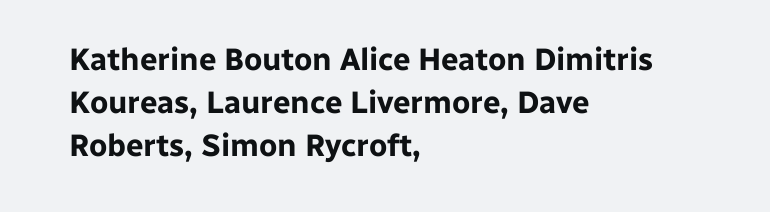Katherine Bouton Alice Heaton Dimitris Koureas, Laurence Livermore, Dave Roberts, Simon Rycroft,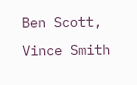Ben Scott, Vince Smith